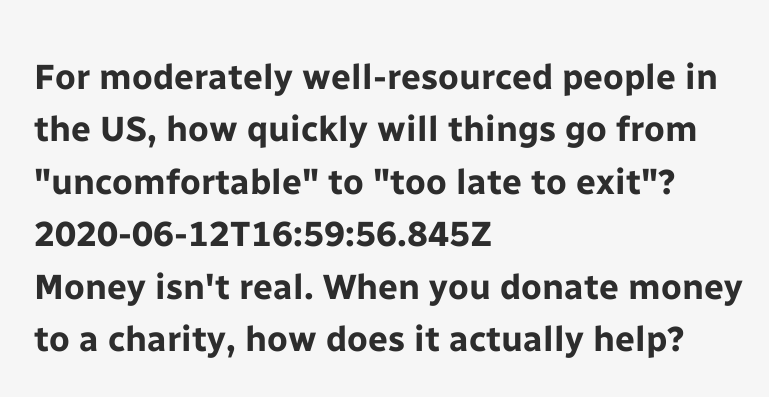For moderately well-resourced people in the US, how quickly will things go from "uncomfortable" to "too late to exit"? 2020-06-12T16:59:56.845Z
Money isn't real. When you donate money to a charity, how does it actually help?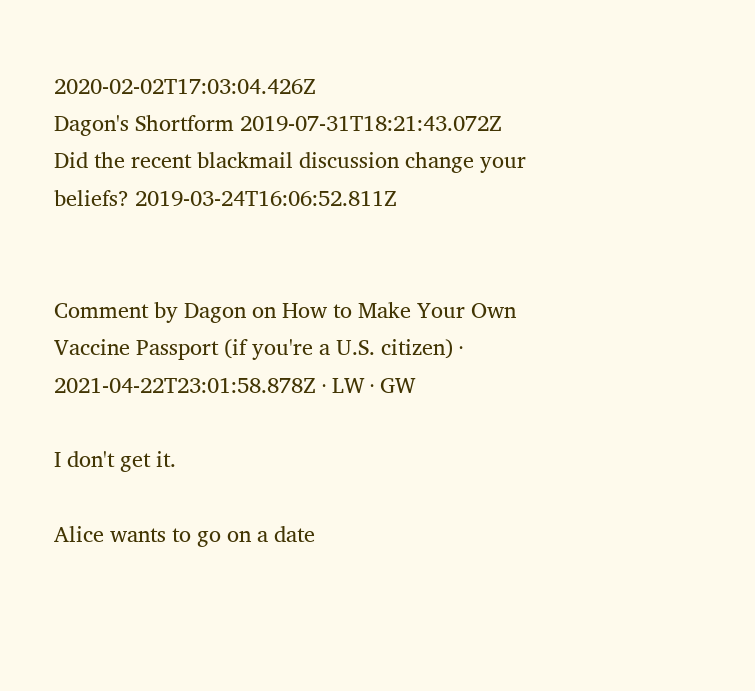2020-02-02T17:03:04.426Z
Dagon's Shortform 2019-07-31T18:21:43.072Z
Did the recent blackmail discussion change your beliefs? 2019-03-24T16:06:52.811Z


Comment by Dagon on How to Make Your Own Vaccine Passport (if you're a U.S. citizen) · 2021-04-22T23:01:58.878Z · LW · GW

I don't get it.

Alice wants to go on a date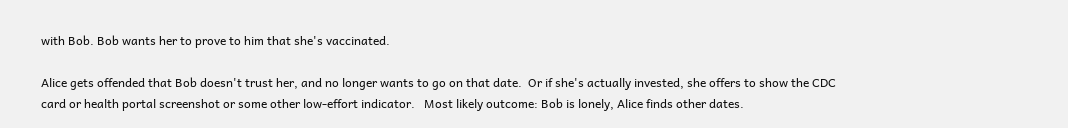with Bob. Bob wants her to prove to him that she's vaccinated.

Alice gets offended that Bob doesn't trust her, and no longer wants to go on that date.  Or if she's actually invested, she offers to show the CDC card or health portal screenshot or some other low-effort indicator.   Most likely outcome: Bob is lonely, Alice finds other dates.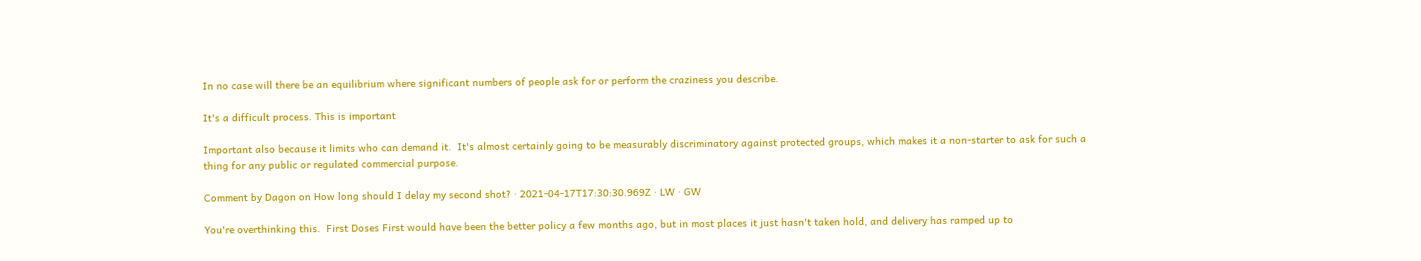In no case will there be an equilibrium where significant numbers of people ask for or perform the craziness you describe.

It's a difficult process. This is important

Important also because it limits who can demand it.  It's almost certainly going to be measurably discriminatory against protected groups, which makes it a non-starter to ask for such a thing for any public or regulated commercial purpose.

Comment by Dagon on How long should I delay my second shot? · 2021-04-17T17:30:30.969Z · LW · GW

You're overthinking this.  First Doses First would have been the better policy a few months ago, but in most places it just hasn't taken hold, and delivery has ramped up to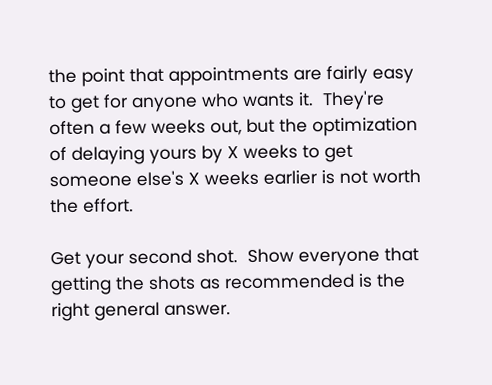the point that appointments are fairly easy to get for anyone who wants it.  They're often a few weeks out, but the optimization of delaying yours by X weeks to get someone else's X weeks earlier is not worth the effort.

Get your second shot.  Show everyone that getting the shots as recommended is the right general answer.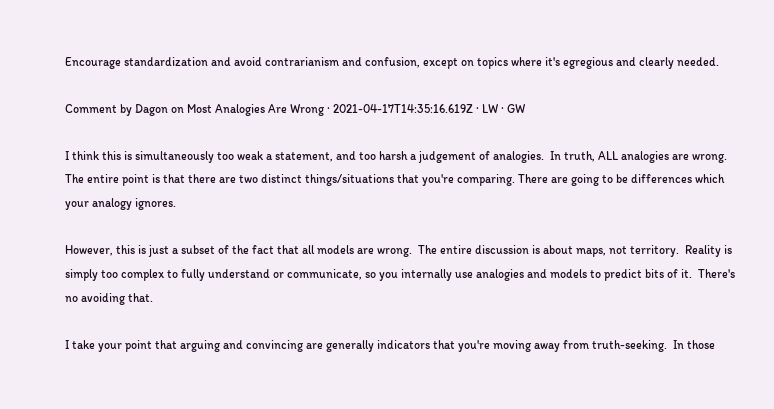Encourage standardization and avoid contrarianism and confusion, except on topics where it's egregious and clearly needed.

Comment by Dagon on Most Analogies Are Wrong · 2021-04-17T14:35:16.619Z · LW · GW

I think this is simultaneously too weak a statement, and too harsh a judgement of analogies.  In truth, ALL analogies are wrong.  The entire point is that there are two distinct things/situations that you're comparing. There are going to be differences which your analogy ignores.

However, this is just a subset of the fact that all models are wrong.  The entire discussion is about maps, not territory.  Reality is simply too complex to fully understand or communicate, so you internally use analogies and models to predict bits of it.  There's no avoiding that.

I take your point that arguing and convincing are generally indicators that you're moving away from truth-seeking.  In those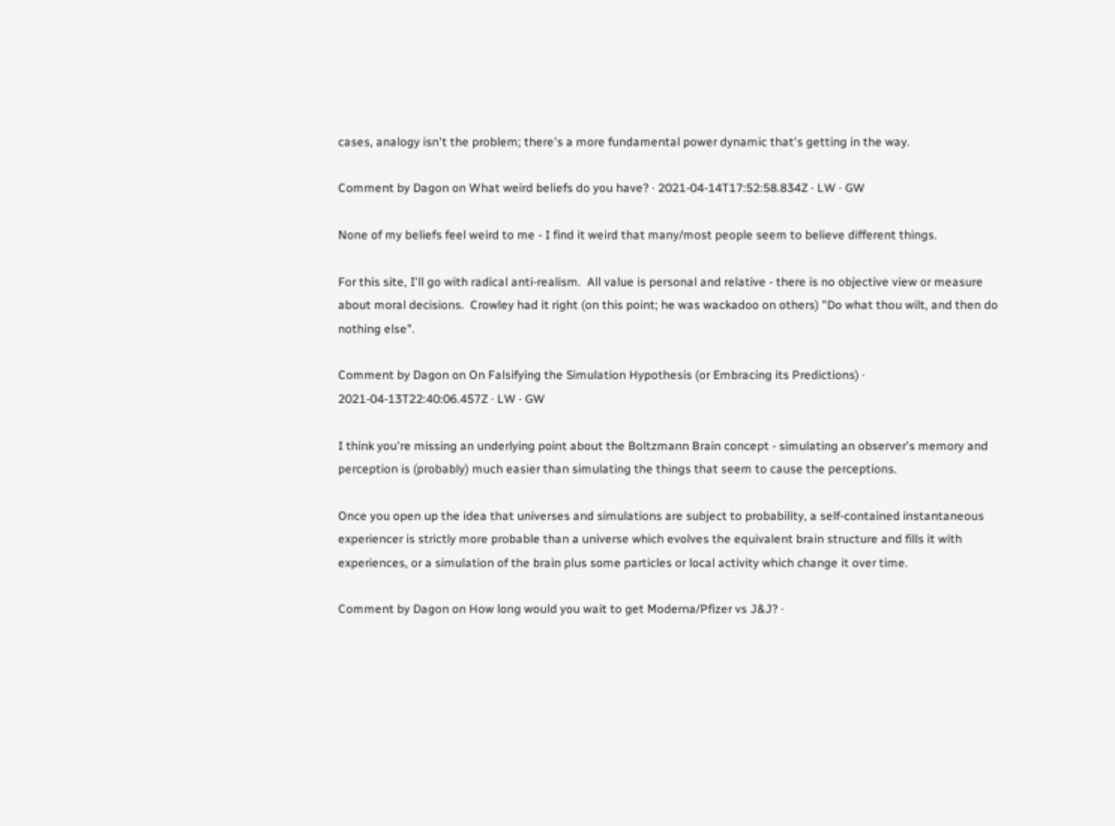cases, analogy isn't the problem; there's a more fundamental power dynamic that's getting in the way.

Comment by Dagon on What weird beliefs do you have? · 2021-04-14T17:52:58.834Z · LW · GW

None of my beliefs feel weird to me - I find it weird that many/most people seem to believe different things.

For this site, I'll go with radical anti-realism.  All value is personal and relative - there is no objective view or measure about moral decisions.  Crowley had it right (on this point; he was wackadoo on others) "Do what thou wilt, and then do nothing else".

Comment by Dagon on On Falsifying the Simulation Hypothesis (or Embracing its Predictions) · 2021-04-13T22:40:06.457Z · LW · GW

I think you're missing an underlying point about the Boltzmann Brain concept - simulating an observer's memory and perception is (probably) much easier than simulating the things that seem to cause the perceptions.

Once you open up the idea that universes and simulations are subject to probability, a self-contained instantaneous experiencer is strictly more probable than a universe which evolves the equivalent brain structure and fills it with experiences, or a simulation of the brain plus some particles or local activity which change it over time.

Comment by Dagon on How long would you wait to get Moderna/Pfizer vs J&J? ·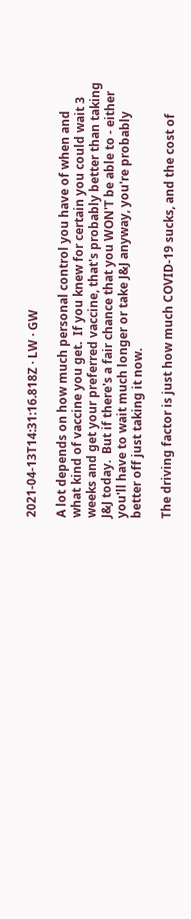2021-04-13T14:31:16.818Z · LW · GW

A lot depends on how much personal control you have of when and what kind of vaccine you get.  If you knew for certain you could wait 3 weeks and get your preferred vaccine, that's probably better than taking J&J today.  But if there's a fair chance that you WON'T be able to - either you'll have to wait much longer or take J&J anyway, you're probably better off just taking it now.

The driving factor is just how much COVID-19 sucks, and the cost of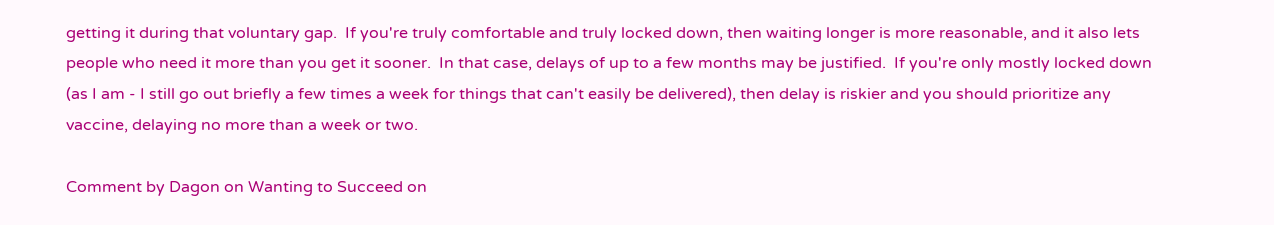getting it during that voluntary gap.  If you're truly comfortable and truly locked down, then waiting longer is more reasonable, and it also lets people who need it more than you get it sooner.  In that case, delays of up to a few months may be justified.  If you're only mostly locked down (as I am - I still go out briefly a few times a week for things that can't easily be delivered), then delay is riskier and you should prioritize any vaccine, delaying no more than a week or two.

Comment by Dagon on Wanting to Succeed on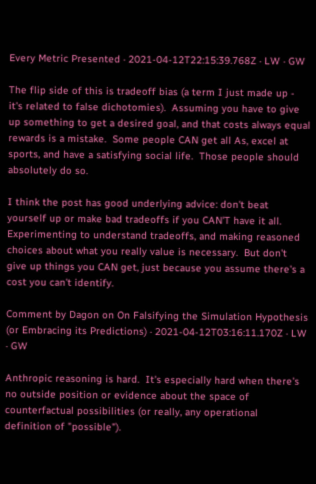Every Metric Presented · 2021-04-12T22:15:39.768Z · LW · GW

The flip side of this is tradeoff bias (a term I just made up - it's related to false dichotomies).  Assuming you have to give up something to get a desired goal, and that costs always equal rewards is a mistake.  Some people CAN get all As, excel at sports, and have a satisfying social life.  Those people should absolutely do so.

I think the post has good underlying advice: don't beat yourself up or make bad tradeoffs if you CAN'T have it all.  Experimenting to understand tradeoffs, and making reasoned choices about what you really value is necessary.  But don't give up things you CAN get, just because you assume there's a cost you can't identify.

Comment by Dagon on On Falsifying the Simulation Hypothesis (or Embracing its Predictions) · 2021-04-12T03:16:11.170Z · LW · GW

Anthropic reasoning is hard.  It's especially hard when there's no outside position or evidence about the space of counterfactual possibilities (or really, any operational definition of "possible").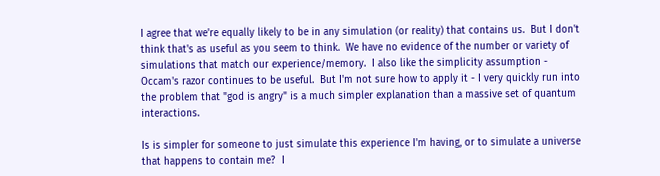I agree that we're equally likely to be in any simulation (or reality) that contains us.  But I don't think that's as useful as you seem to think.  We have no evidence of the number or variety of simulations that match our experience/memory.  I also like the simplicity assumption - Occam's razor continues to be useful.  But I'm not sure how to apply it - I very quickly run into the problem that "god is angry" is a much simpler explanation than a massive set of quantum interactions.

Is is simpler for someone to just simulate this experience I'm having, or to simulate a universe that happens to contain me?  I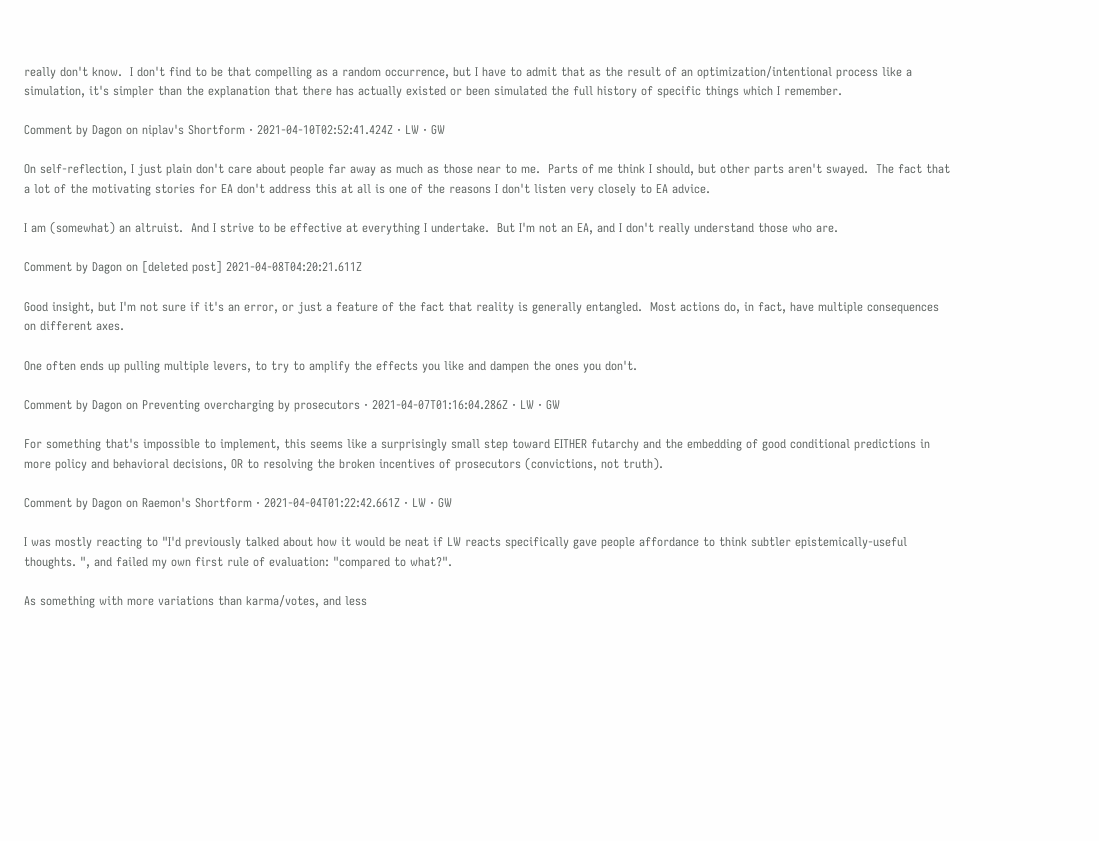really don't know.  I don't find to be that compelling as a random occurrence, but I have to admit that as the result of an optimization/intentional process like a simulation, it's simpler than the explanation that there has actually existed or been simulated the full history of specific things which I remember.

Comment by Dagon on niplav's Shortform · 2021-04-10T02:52:41.424Z · LW · GW

On self-reflection, I just plain don't care about people far away as much as those near to me.  Parts of me think I should, but other parts aren't swayed.  The fact that a lot of the motivating stories for EA don't address this at all is one of the reasons I don't listen very closely to EA advice.

I am (somewhat) an altruist.  And I strive to be effective at everything I undertake.  But I'm not an EA, and I don't really understand those who are.

Comment by Dagon on [deleted post] 2021-04-08T04:20:21.611Z

Good insight, but I'm not sure if it's an error, or just a feature of the fact that reality is generally entangled.  Most actions do, in fact, have multiple consequences on different axes.

One often ends up pulling multiple levers, to try to amplify the effects you like and dampen the ones you don't.

Comment by Dagon on Preventing overcharging by prosecutors · 2021-04-07T01:16:04.286Z · LW · GW

For something that's impossible to implement, this seems like a surprisingly small step toward EITHER futarchy and the embedding of good conditional predictions in more policy and behavioral decisions, OR to resolving the broken incentives of prosecutors (convictions, not truth).

Comment by Dagon on Raemon's Shortform · 2021-04-04T01:22:42.661Z · LW · GW

I was mostly reacting to "I'd previously talked about how it would be neat if LW reacts specifically gave people affordance to think subtler epistemically-useful thoughts. ", and failed my own first rule of evaluation: "compared to what?".

As something with more variations than karma/votes, and less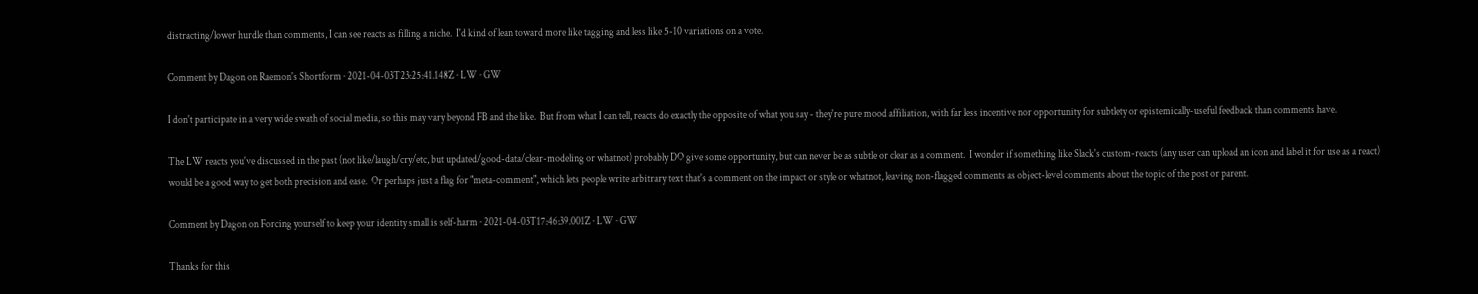distracting/lower hurdle than comments, I can see reacts as filling a niche.  I'd kind of lean toward more like tagging and less like 5-10 variations on a vote.

Comment by Dagon on Raemon's Shortform · 2021-04-03T23:25:41.148Z · LW · GW

I don't participate in a very wide swath of social media, so this may vary beyond FB and the like.  But from what I can tell, reacts do exactly the opposite of what you say - they're pure mood affiliation, with far less incentive nor opportunity for subtlety or epistemically-useful feedback than comments have.

The LW reacts you've discussed in the past (not like/laugh/cry/etc, but updated/good-data/clear-modeling or whatnot) probably DO give some opportunity, but can never be as subtle or clear as a comment.  I wonder if something like Slack's custom-reacts (any user can upload an icon and label it for use as a react) would be a good way to get both precision and ease.  Or perhaps just a flag for "meta-comment", which lets people write arbitrary text that's a comment on the impact or style or whatnot, leaving non-flagged comments as object-level comments about the topic of the post or parent.

Comment by Dagon on Forcing yourself to keep your identity small is self-harm · 2021-04-03T17:46:39.001Z · LW · GW

Thanks for this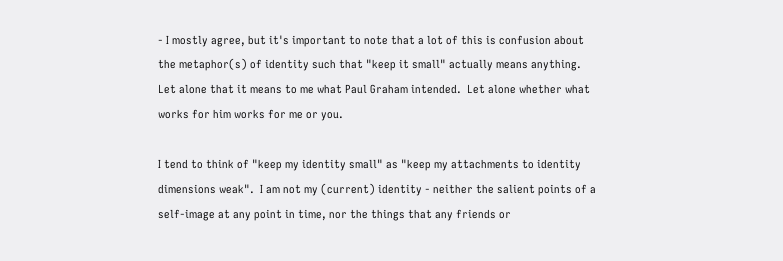- I mostly agree, but it's important to note that a lot of this is confusion about the metaphor(s) of identity such that "keep it small" actually means anything.  Let alone that it means to me what Paul Graham intended.  Let alone whether what works for him works for me or you.

I tend to think of "keep my identity small" as "keep my attachments to identity dimensions weak".  I am not my (current) identity - neither the salient points of a self-image at any point in time, nor the things that any friends or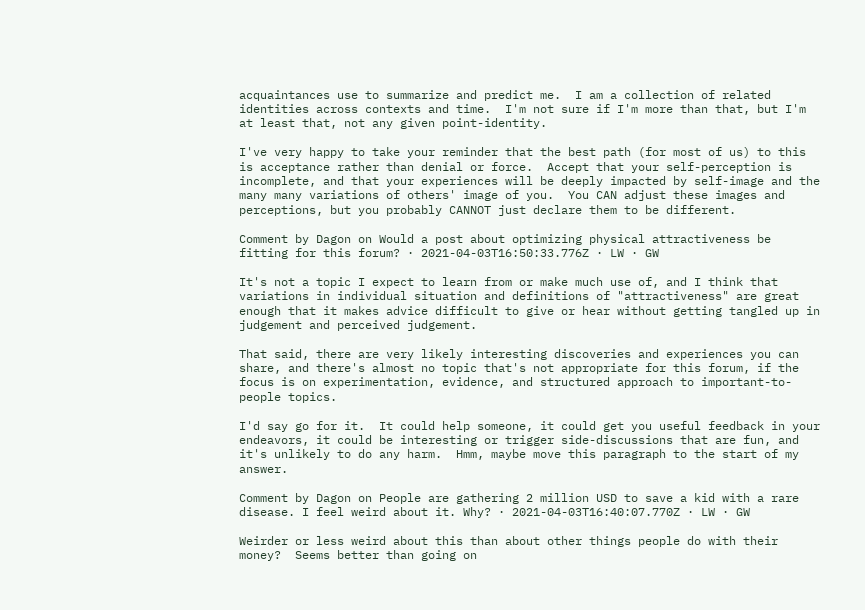acquaintances use to summarize and predict me.  I am a collection of related identities across contexts and time.  I'm not sure if I'm more than that, but I'm at least that, not any given point-identity.

I've very happy to take your reminder that the best path (for most of us) to this is acceptance rather than denial or force.  Accept that your self-perception is incomplete, and that your experiences will be deeply impacted by self-image and the many many variations of others' image of you.  You CAN adjust these images and perceptions, but you probably CANNOT just declare them to be different.

Comment by Dagon on Would a post about optimizing physical attractiveness be fitting for this forum? · 2021-04-03T16:50:33.776Z · LW · GW

It's not a topic I expect to learn from or make much use of, and I think that variations in individual situation and definitions of "attractiveness" are great enough that it makes advice difficult to give or hear without getting tangled up in judgement and perceived judgement.

That said, there are very likely interesting discoveries and experiences you can share, and there's almost no topic that's not appropriate for this forum, if the focus is on experimentation, evidence, and structured approach to important-to-people topics.

I'd say go for it.  It could help someone, it could get you useful feedback in your endeavors, it could be interesting or trigger side-discussions that are fun, and it's unlikely to do any harm.  Hmm, maybe move this paragraph to the start of my answer.

Comment by Dagon on People are gathering 2 million USD to save a kid with a rare disease. I feel weird about it. Why? · 2021-04-03T16:40:07.770Z · LW · GW

Weirder or less weird about this than about other things people do with their money?  Seems better than going on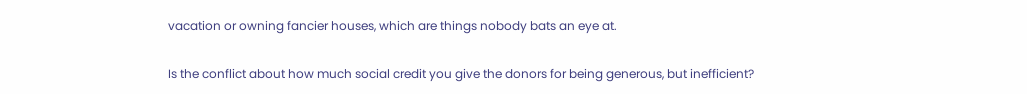vacation or owning fancier houses, which are things nobody bats an eye at.

Is the conflict about how much social credit you give the donors for being generous, but inefficient?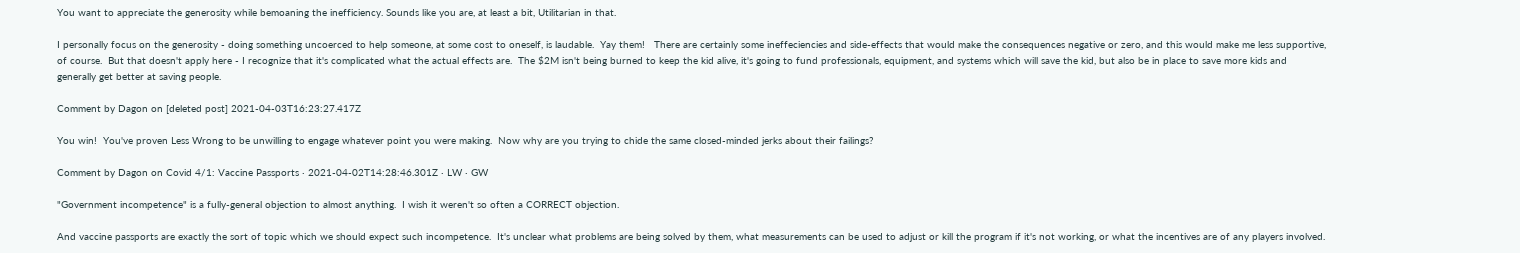You want to appreciate the generosity while bemoaning the inefficiency. Sounds like you are, at least a bit, Utilitarian in that.

I personally focus on the generosity - doing something uncoerced to help someone, at some cost to oneself, is laudable.  Yay them!   There are certainly some ineffeciencies and side-effects that would make the consequences negative or zero, and this would make me less supportive, of course.  But that doesn't apply here - I recognize that it's complicated what the actual effects are.  The $2M isn't being burned to keep the kid alive, it's going to fund professionals, equipment, and systems which will save the kid, but also be in place to save more kids and generally get better at saving people.

Comment by Dagon on [deleted post] 2021-04-03T16:23:27.417Z

You win!  You've proven Less Wrong to be unwilling to engage whatever point you were making.  Now why are you trying to chide the same closed-minded jerks about their failings?

Comment by Dagon on Covid 4/1: Vaccine Passports · 2021-04-02T14:28:46.301Z · LW · GW

"Government incompetence" is a fully-general objection to almost anything.  I wish it weren't so often a CORRECT objection.

And vaccine passports are exactly the sort of topic which we should expect such incompetence.  It's unclear what problems are being solved by them, what measurements can be used to adjust or kill the program if it's not working, or what the incentives are of any players involved.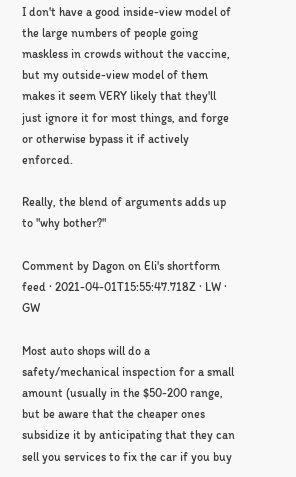I don't have a good inside-view model of the large numbers of people going maskless in crowds without the vaccine, but my outside-view model of them makes it seem VERY likely that they'll just ignore it for most things, and forge or otherwise bypass it if actively enforced.

Really, the blend of arguments adds up to "why bother?"

Comment by Dagon on Eli's shortform feed · 2021-04-01T15:55:47.718Z · LW · GW

Most auto shops will do a safety/mechanical inspection for a small amount (usually in the $50-200 range, but be aware that the cheaper ones subsidize it by anticipating that they can sell you services to fix the car if you buy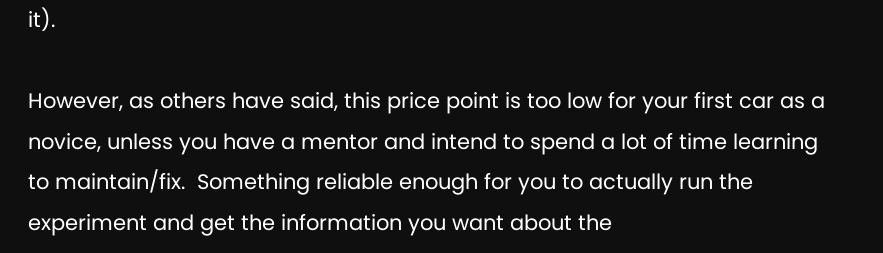it).

However, as others have said, this price point is too low for your first car as a novice, unless you have a mentor and intend to spend a lot of time learning to maintain/fix.  Something reliable enough for you to actually run the experiment and get the information you want about the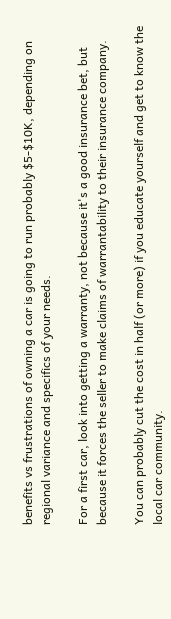benefits vs frustrations of owning a car is going to run probably $5-$10K, depending on regional variance and specifics of your needs.

For a first car, look into getting a warranty, not because it's a good insurance bet, but because it forces the seller to make claims of warrantability to their insurance company.

You can probably cut the cost in half (or more) if you educate yourself and get to know the local car community.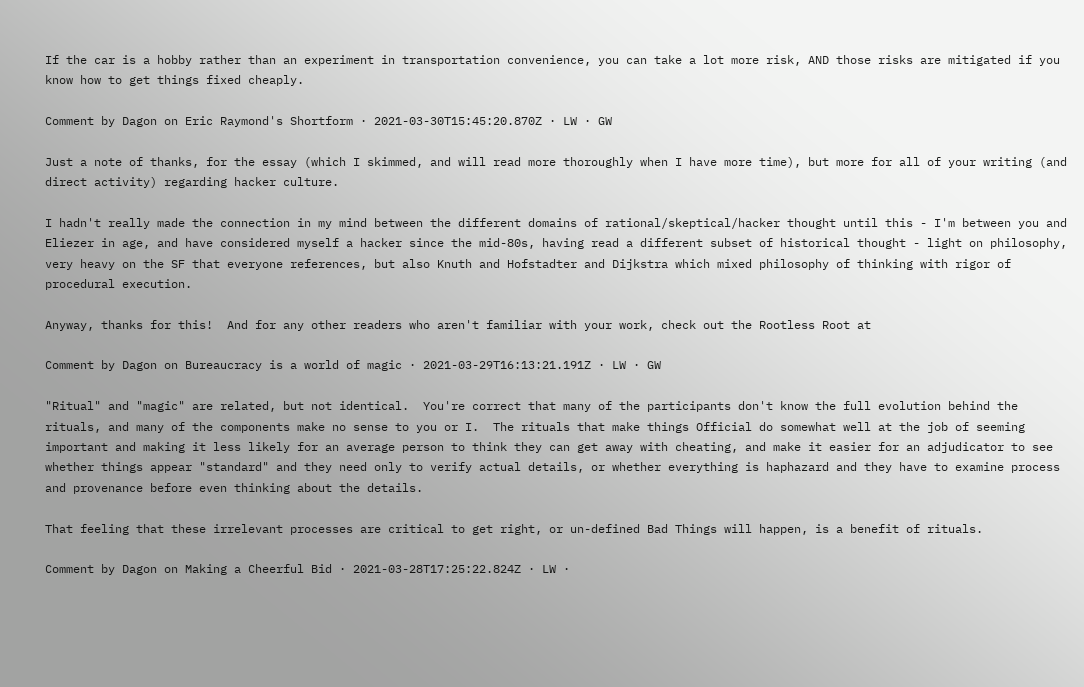If the car is a hobby rather than an experiment in transportation convenience, you can take a lot more risk, AND those risks are mitigated if you know how to get things fixed cheaply.

Comment by Dagon on Eric Raymond's Shortform · 2021-03-30T15:45:20.870Z · LW · GW

Just a note of thanks, for the essay (which I skimmed, and will read more thoroughly when I have more time), but more for all of your writing (and direct activity) regarding hacker culture.

I hadn't really made the connection in my mind between the different domains of rational/skeptical/hacker thought until this - I'm between you and Eliezer in age, and have considered myself a hacker since the mid-80s, having read a different subset of historical thought - light on philosophy, very heavy on the SF that everyone references, but also Knuth and Hofstadter and Dijkstra which mixed philosophy of thinking with rigor of procedural execution.

Anyway, thanks for this!  And for any other readers who aren't familiar with your work, check out the Rootless Root at

Comment by Dagon on Bureaucracy is a world of magic · 2021-03-29T16:13:21.191Z · LW · GW

"Ritual" and "magic" are related, but not identical.  You're correct that many of the participants don't know the full evolution behind the rituals, and many of the components make no sense to you or I.  The rituals that make things Official do somewhat well at the job of seeming important and making it less likely for an average person to think they can get away with cheating, and make it easier for an adjudicator to see whether things appear "standard" and they need only to verify actual details, or whether everything is haphazard and they have to examine process and provenance before even thinking about the details.

That feeling that these irrelevant processes are critical to get right, or un-defined Bad Things will happen, is a benefit of rituals.

Comment by Dagon on Making a Cheerful Bid · 2021-03-28T17:25:22.824Z · LW ·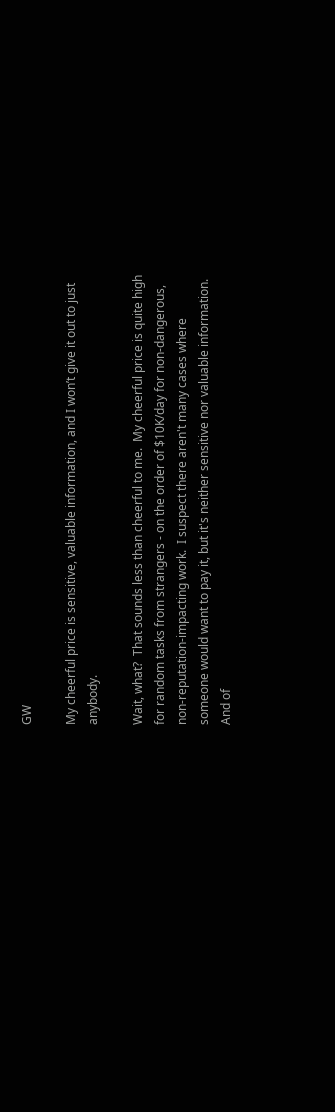GW

My cheerful price is sensitive, valuable information, and I won’t give it out to just anybody.

Wait, what?  That sounds less than cheerful to me.  My cheerful price is quite high for random tasks from strangers - on the order of $10K/day for non-dangerous, non-reputation-impacting work.  I suspect there aren't many cases where someone would want to pay it, but it's neither sensitive nor valuable information.  And of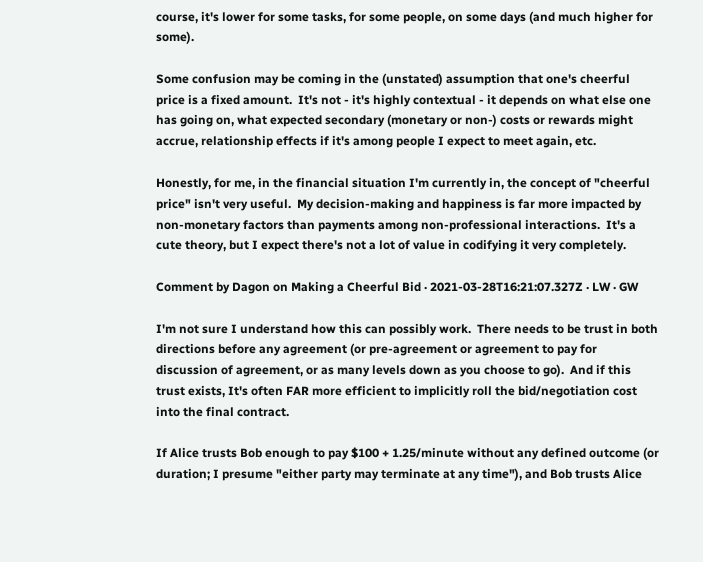course, it's lower for some tasks, for some people, on some days (and much higher for some).

Some confusion may be coming in the (unstated) assumption that one's cheerful price is a fixed amount.  It's not - it's highly contextual - it depends on what else one has going on, what expected secondary (monetary or non-) costs or rewards might accrue, relationship effects if it's among people I expect to meet again, etc.

Honestly, for me, in the financial situation I'm currently in, the concept of "cheerful price" isn't very useful.  My decision-making and happiness is far more impacted by non-monetary factors than payments among non-professional interactions.  It's a cute theory, but I expect there's not a lot of value in codifying it very completely.

Comment by Dagon on Making a Cheerful Bid · 2021-03-28T16:21:07.327Z · LW · GW

I'm not sure I understand how this can possibly work.  There needs to be trust in both directions before any agreement (or pre-agreement or agreement to pay for discussion of agreement, or as many levels down as you choose to go).  And if this trust exists, It's often FAR more efficient to implicitly roll the bid/negotiation cost into the final contract.

If Alice trusts Bob enough to pay $100 + 1.25/minute without any defined outcome (or duration; I presume "either party may terminate at any time"), and Bob trusts Alice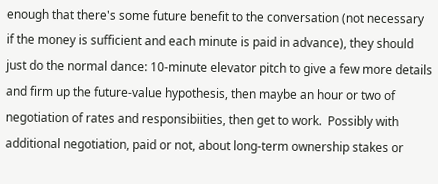enough that there's some future benefit to the conversation (not necessary if the money is sufficient and each minute is paid in advance), they should just do the normal dance: 10-minute elevator pitch to give a few more details and firm up the future-value hypothesis, then maybe an hour or two of negotiation of rates and responsibiities, then get to work.  Possibly with additional negotiation, paid or not, about long-term ownership stakes or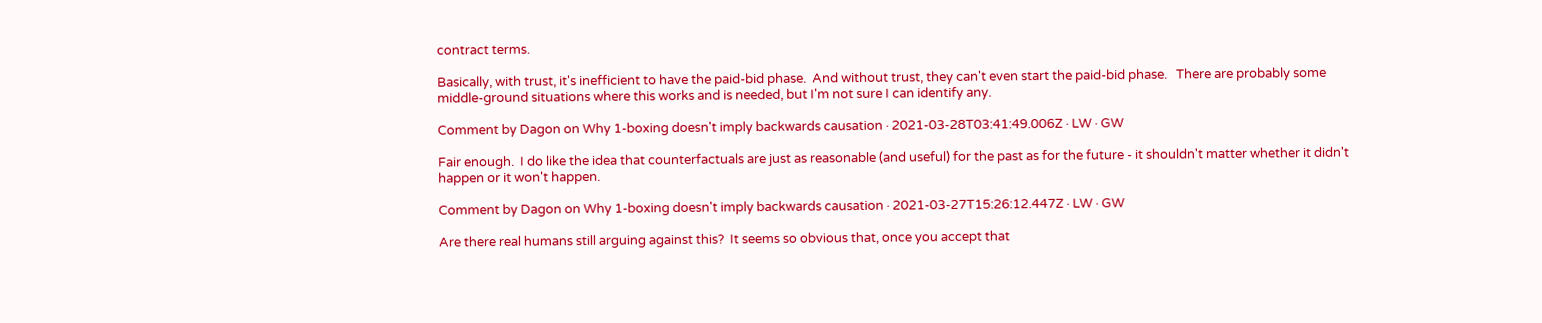contract terms.

Basically, with trust, it's inefficient to have the paid-bid phase.  And without trust, they can't even start the paid-bid phase.   There are probably some middle-ground situations where this works and is needed, but I'm not sure I can identify any.

Comment by Dagon on Why 1-boxing doesn't imply backwards causation · 2021-03-28T03:41:49.006Z · LW · GW

Fair enough.  I do like the idea that counterfactuals are just as reasonable (and useful) for the past as for the future - it shouldn't matter whether it didn't happen or it won't happen.

Comment by Dagon on Why 1-boxing doesn't imply backwards causation · 2021-03-27T15:26:12.447Z · LW · GW

Are there real humans still arguing against this?  It seems so obvious that, once you accept that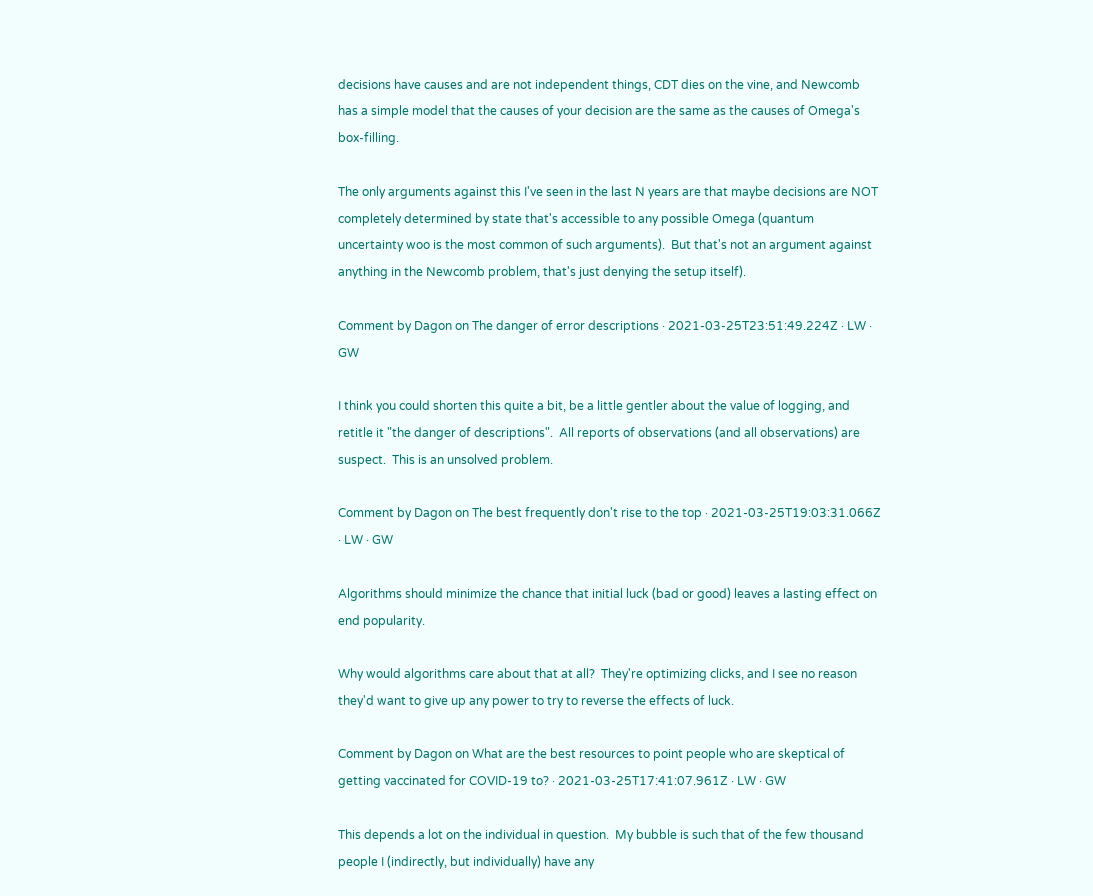decisions have causes and are not independent things, CDT dies on the vine, and Newcomb has a simple model that the causes of your decision are the same as the causes of Omega's box-filling.

The only arguments against this I've seen in the last N years are that maybe decisions are NOT completely determined by state that's accessible to any possible Omega (quantum uncertainty woo is the most common of such arguments).  But that's not an argument against anything in the Newcomb problem, that's just denying the setup itself).

Comment by Dagon on The danger of error descriptions · 2021-03-25T23:51:49.224Z · LW · GW

I think you could shorten this quite a bit, be a little gentler about the value of logging, and retitle it "the danger of descriptions".  All reports of observations (and all observations) are suspect.  This is an unsolved problem.

Comment by Dagon on The best frequently don't rise to the top · 2021-03-25T19:03:31.066Z · LW · GW

Algorithms should minimize the chance that initial luck (bad or good) leaves a lasting effect on end popularity.

Why would algorithms care about that at all?  They're optimizing clicks, and I see no reason they'd want to give up any power to try to reverse the effects of luck.

Comment by Dagon on What are the best resources to point people who are skeptical of getting vaccinated for COVID-19 to? · 2021-03-25T17:41:07.961Z · LW · GW

This depends a lot on the individual in question.  My bubble is such that of the few thousand people I (indirectly, but individually) have any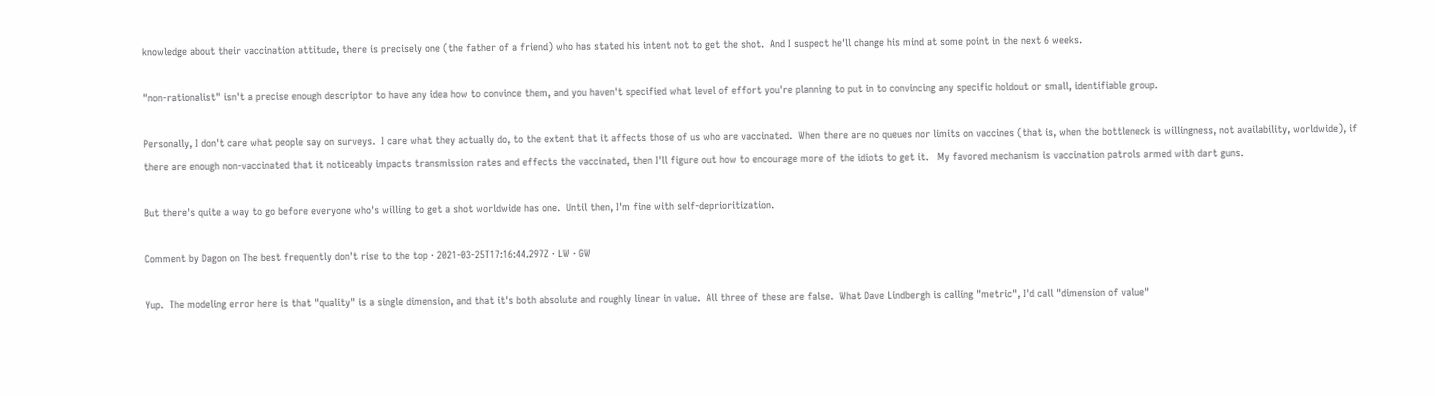knowledge about their vaccination attitude, there is precisely one (the father of a friend) who has stated his intent not to get the shot.  And I suspect he'll change his mind at some point in the next 6 weeks.

"non-rationalist" isn't a precise enough descriptor to have any idea how to convince them, and you haven't specified what level of effort you're planning to put in to convincing any specific holdout or small, identifiable group.

Personally, I don't care what people say on surveys.  I care what they actually do, to the extent that it affects those of us who are vaccinated.  When there are no queues nor limits on vaccines (that is, when the bottleneck is willingness, not availability, worldwide), if there are enough non-vaccinated that it noticeably impacts transmission rates and effects the vaccinated, then I'll figure out how to encourage more of the idiots to get it.   My favored mechanism is vaccination patrols armed with dart guns.

But there's quite a way to go before everyone who's willing to get a shot worldwide has one.  Until then, I'm fine with self-deprioritization.

Comment by Dagon on The best frequently don't rise to the top · 2021-03-25T17:16:44.297Z · LW · GW

Yup.  The modeling error here is that "quality" is a single dimension, and that it's both absolute and roughly linear in value.  All three of these are false.  What Dave Lindbergh is calling "metric", I'd call "dimension of value"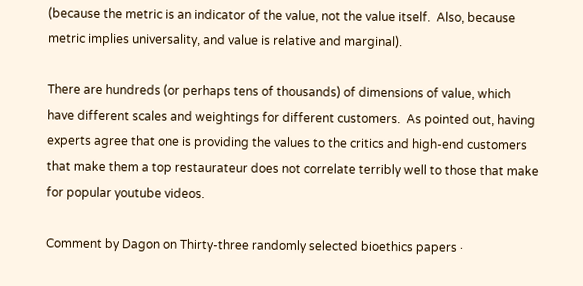(because the metric is an indicator of the value, not the value itself.  Also, because metric implies universality, and value is relative and marginal).

There are hundreds (or perhaps tens of thousands) of dimensions of value, which have different scales and weightings for different customers.  As pointed out, having experts agree that one is providing the values to the critics and high-end customers that make them a top restaurateur does not correlate terribly well to those that make for popular youtube videos.

Comment by Dagon on Thirty-three randomly selected bioethics papers ·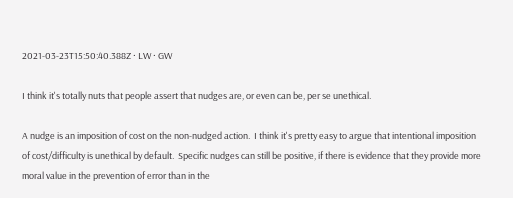2021-03-23T15:50:40.388Z · LW · GW

I think it's totally nuts that people assert that nudges are, or even can be, per se unethical.

A nudge is an imposition of cost on the non-nudged action.  I think it's pretty easy to argue that intentional imposition of cost/difficulty is unethical by default.  Specific nudges can still be positive, if there is evidence that they provide more moral value in the prevention of error than in the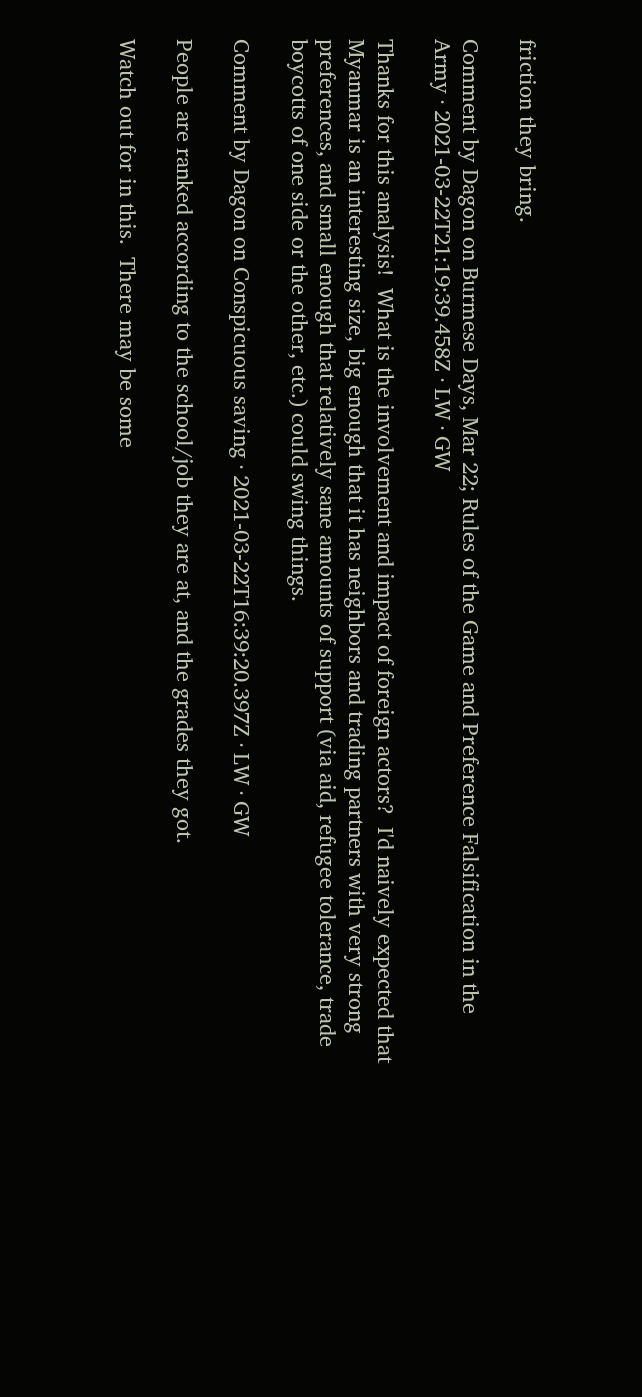friction they bring.

Comment by Dagon on Burmese Days, Mar 22; Rules of the Game and Preference Falsification in the Army · 2021-03-22T21:19:39.458Z · LW · GW

Thanks for this analysis!  What is the involvement and impact of foreign actors?  I'd naively expected that Myanmar is an interesting size, big enough that it has neighbors and trading partners with very strong preferences, and small enough that relatively sane amounts of support (via aid, refugee tolerance, trade boycotts of one side or the other, etc.) could swing things.

Comment by Dagon on Conspicuous saving · 2021-03-22T16:39:20.397Z · LW · GW

People are ranked according to the school/job they are at, and the grades they got.

Watch out for in this.  There may be some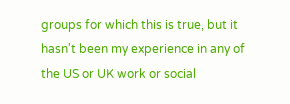groups for which this is true, but it hasn't been my experience in any of the US or UK work or social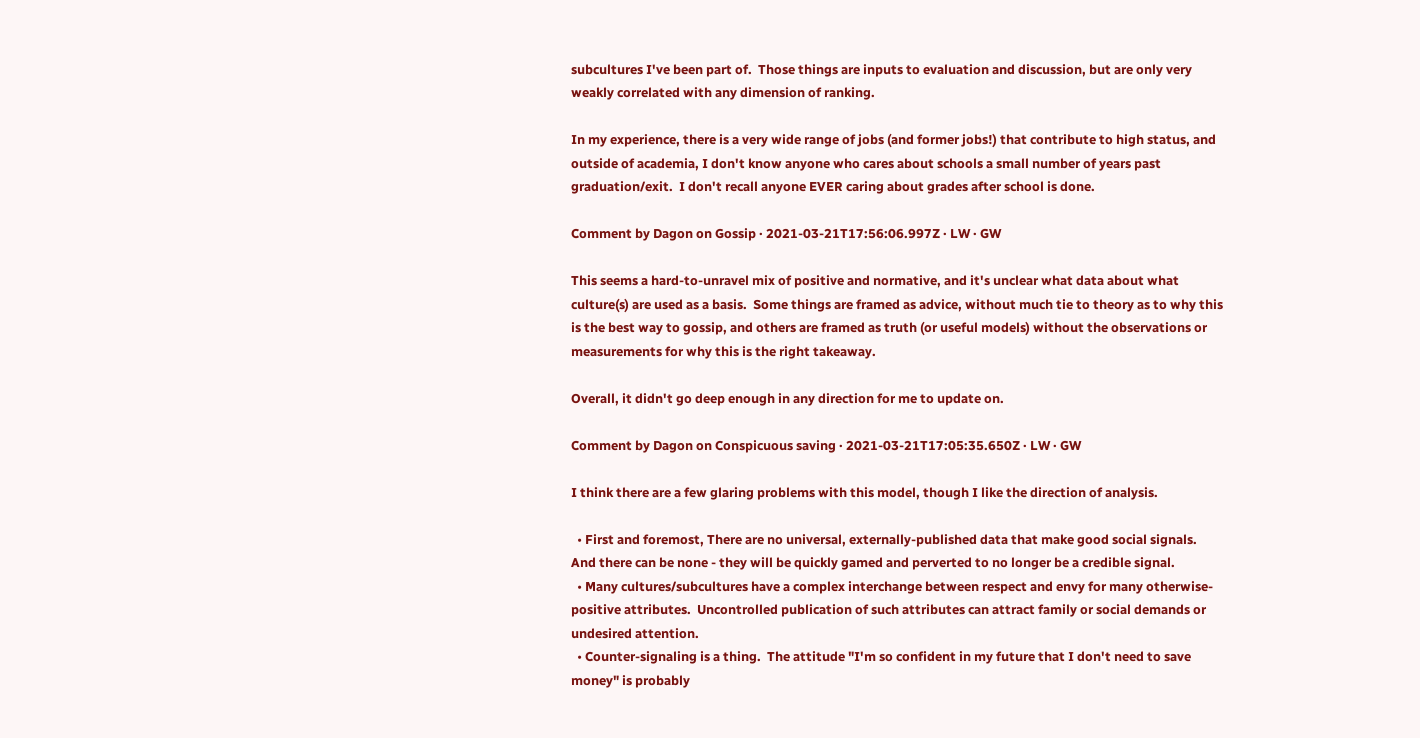subcultures I've been part of.  Those things are inputs to evaluation and discussion, but are only very weakly correlated with any dimension of ranking.

In my experience, there is a very wide range of jobs (and former jobs!) that contribute to high status, and outside of academia, I don't know anyone who cares about schools a small number of years past graduation/exit.  I don't recall anyone EVER caring about grades after school is done.

Comment by Dagon on Gossip · 2021-03-21T17:56:06.997Z · LW · GW

This seems a hard-to-unravel mix of positive and normative, and it's unclear what data about what culture(s) are used as a basis.  Some things are framed as advice, without much tie to theory as to why this is the best way to gossip, and others are framed as truth (or useful models) without the observations or measurements for why this is the right takeaway.

Overall, it didn't go deep enough in any direction for me to update on.

Comment by Dagon on Conspicuous saving · 2021-03-21T17:05:35.650Z · LW · GW

I think there are a few glaring problems with this model, though I like the direction of analysis.

  • First and foremost, There are no universal, externally-published data that make good social signals.  And there can be none - they will be quickly gamed and perverted to no longer be a credible signal.
  • Many cultures/subcultures have a complex interchange between respect and envy for many otherwise-positive attributes.  Uncontrolled publication of such attributes can attract family or social demands or undesired attention.
  • Counter-signaling is a thing.  The attitude "I'm so confident in my future that I don't need to save money" is probably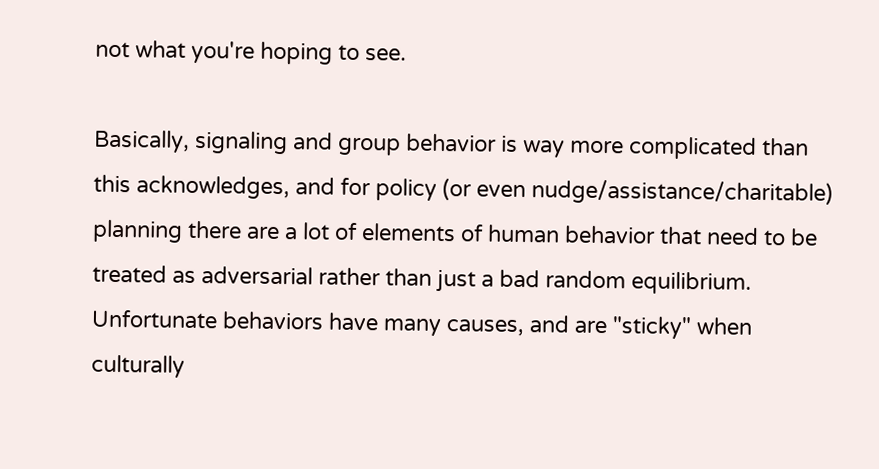not what you're hoping to see.

Basically, signaling and group behavior is way more complicated than this acknowledges, and for policy (or even nudge/assistance/charitable) planning there are a lot of elements of human behavior that need to be treated as adversarial rather than just a bad random equilibrium.  Unfortunate behaviors have many causes, and are "sticky" when culturally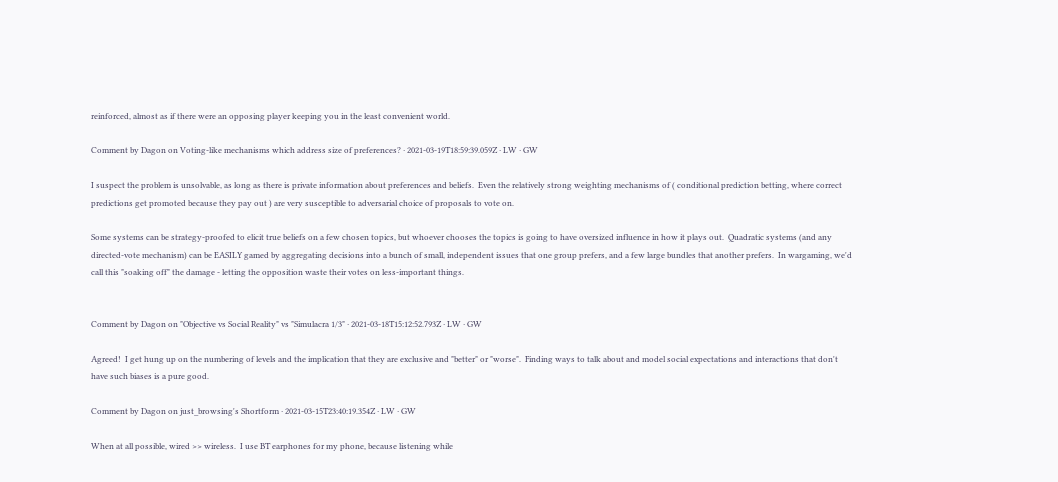reinforced, almost as if there were an opposing player keeping you in the least convenient world.

Comment by Dagon on Voting-like mechanisms which address size of preferences? · 2021-03-19T18:59:39.059Z · LW · GW

I suspect the problem is unsolvable, as long as there is private information about preferences and beliefs.  Even the relatively strong weighting mechanisms of ( conditional prediction betting, where correct predictions get promoted because they pay out ) are very susceptible to adversarial choice of proposals to vote on.

Some systems can be strategy-proofed to elicit true beliefs on a few chosen topics, but whoever chooses the topics is going to have oversized influence in how it plays out.  Quadratic systems (and any directed-vote mechanism) can be EASILY gamed by aggregating decisions into a bunch of small, independent issues that one group prefers, and a few large bundles that another prefers.  In wargaming, we'd call this "soaking off" the damage - letting the opposition waste their votes on less-important things.


Comment by Dagon on "Objective vs Social Reality" vs "Simulacra 1/3" · 2021-03-18T15:12:52.793Z · LW · GW

Agreed!  I get hung up on the numbering of levels and the implication that they are exclusive and "better" or "worse".  Finding ways to talk about and model social expectations and interactions that don't have such biases is a pure good.

Comment by Dagon on just_browsing's Shortform · 2021-03-15T23:40:19.354Z · LW · GW

When at all possible, wired >> wireless.  I use BT earphones for my phone, because listening while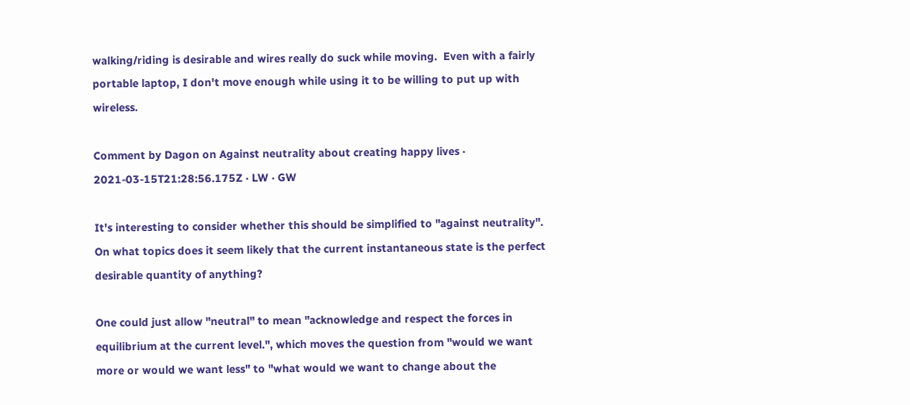walking/riding is desirable and wires really do suck while moving.  Even with a fairly portable laptop, I don't move enough while using it to be willing to put up with wireless.

Comment by Dagon on Against neutrality about creating happy lives · 2021-03-15T21:28:56.175Z · LW · GW

It's interesting to consider whether this should be simplified to "against neutrality".  On what topics does it seem likely that the current instantaneous state is the perfect desirable quantity of anything?

One could just allow "neutral" to mean "acknowledge and respect the forces in equilibrium at the current level.", which moves the question from "would we want more or would we want less" to "what would we want to change about the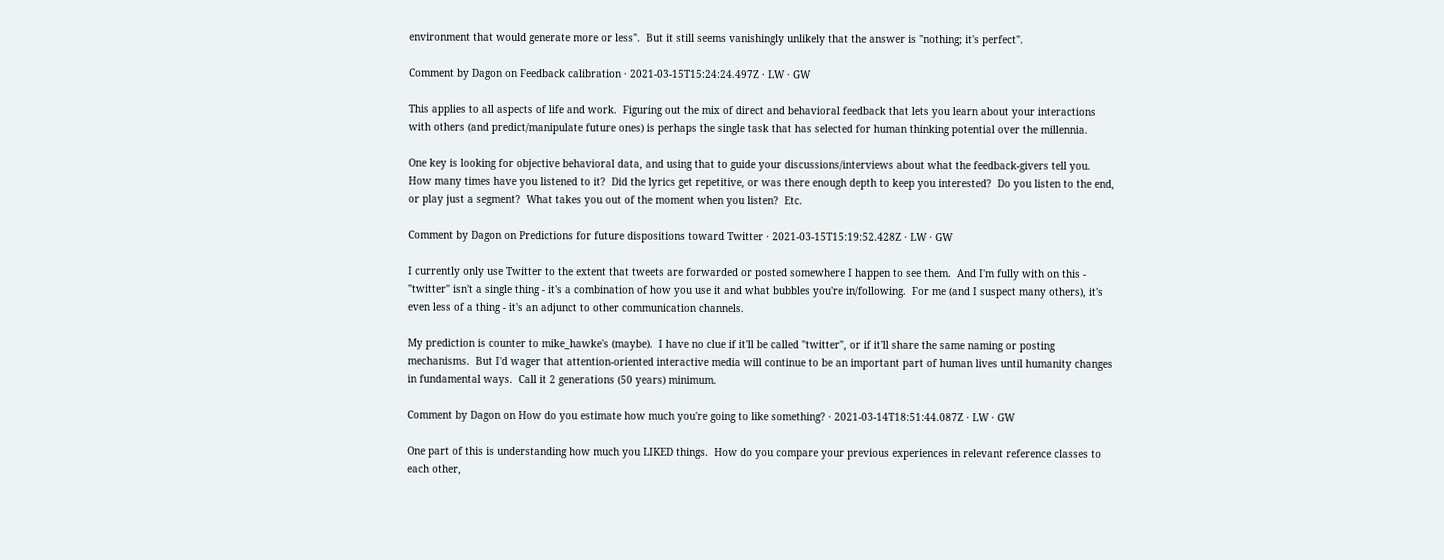environment that would generate more or less".  But it still seems vanishingly unlikely that the answer is "nothing; it's perfect".

Comment by Dagon on Feedback calibration · 2021-03-15T15:24:24.497Z · LW · GW

This applies to all aspects of life and work.  Figuring out the mix of direct and behavioral feedback that lets you learn about your interactions with others (and predict/manipulate future ones) is perhaps the single task that has selected for human thinking potential over the millennia.

One key is looking for objective behavioral data, and using that to guide your discussions/interviews about what the feedback-givers tell you.  How many times have you listened to it?  Did the lyrics get repetitive, or was there enough depth to keep you interested?  Do you listen to the end, or play just a segment?  What takes you out of the moment when you listen?  Etc.

Comment by Dagon on Predictions for future dispositions toward Twitter · 2021-03-15T15:19:52.428Z · LW · GW

I currently only use Twitter to the extent that tweets are forwarded or posted somewhere I happen to see them.  And I'm fully with on this - "twitter" isn't a single thing - it's a combination of how you use it and what bubbles you're in/following.  For me (and I suspect many others), it's even less of a thing - it's an adjunct to other communication channels.

My prediction is counter to mike_hawke's (maybe).  I have no clue if it'll be called "twitter", or if it'll share the same naming or posting mechanisms.  But I'd wager that attention-oriented interactive media will continue to be an important part of human lives until humanity changes in fundamental ways.  Call it 2 generations (50 years) minimum.

Comment by Dagon on How do you estimate how much you're going to like something? · 2021-03-14T18:51:44.087Z · LW · GW

One part of this is understanding how much you LIKED things.  How do you compare your previous experiences in relevant reference classes to each other,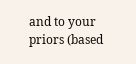and to your priors (based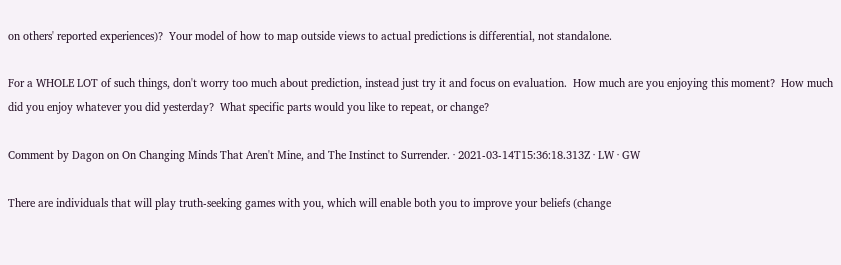on others' reported experiences)?  Your model of how to map outside views to actual predictions is differential, not standalone.

For a WHOLE LOT of such things, don't worry too much about prediction, instead just try it and focus on evaluation.  How much are you enjoying this moment?  How much did you enjoy whatever you did yesterday?  What specific parts would you like to repeat, or change?

Comment by Dagon on On Changing Minds That Aren't Mine, and The Instinct to Surrender. · 2021-03-14T15:36:18.313Z · LW · GW

There are individuals that will play truth-seeking games with you, which will enable both you to improve your beliefs (change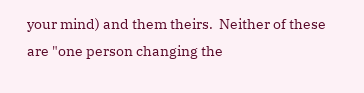your mind) and them theirs.  Neither of these are "one person changing the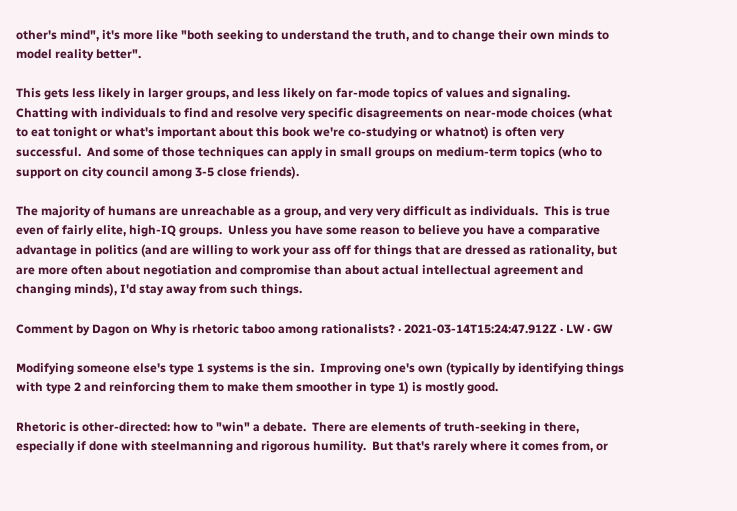other's mind", it's more like "both seeking to understand the truth, and to change their own minds to model reality better".

This gets less likely in larger groups, and less likely on far-mode topics of values and signaling.  Chatting with individuals to find and resolve very specific disagreements on near-mode choices (what to eat tonight or what's important about this book we're co-studying or whatnot) is often very successful.  And some of those techniques can apply in small groups on medium-term topics (who to support on city council among 3-5 close friends).

The majority of humans are unreachable as a group, and very very difficult as individuals.  This is true even of fairly elite, high-IQ groups.  Unless you have some reason to believe you have a comparative advantage in politics (and are willing to work your ass off for things that are dressed as rationality, but are more often about negotiation and compromise than about actual intellectual agreement and changing minds), I'd stay away from such things.

Comment by Dagon on Why is rhetoric taboo among rationalists? · 2021-03-14T15:24:47.912Z · LW · GW

Modifying someone else's type 1 systems is the sin.  Improving one's own (typically by identifying things with type 2 and reinforcing them to make them smoother in type 1) is mostly good.

Rhetoric is other-directed: how to "win" a debate.  There are elements of truth-seeking in there, especially if done with steelmanning and rigorous humility.  But that's rarely where it comes from, or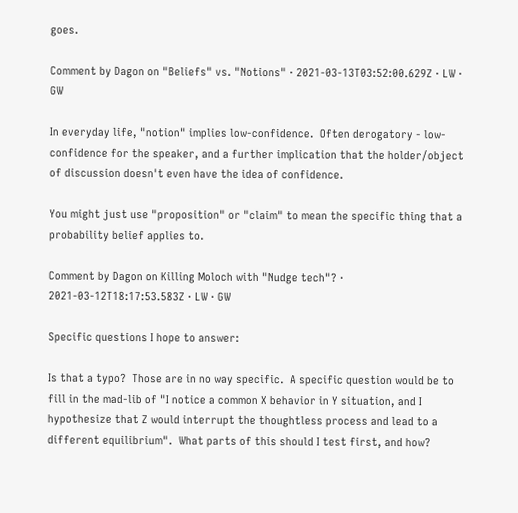goes.

Comment by Dagon on "Beliefs" vs. "Notions" · 2021-03-13T03:52:00.629Z · LW · GW

In everyday life, "notion" implies low-confidence.  Often derogatory - low-confidence for the speaker, and a further implication that the holder/object of discussion doesn't even have the idea of confidence.

You might just use "proposition" or "claim" to mean the specific thing that a probability belief applies to.

Comment by Dagon on Killing Moloch with "Nudge tech"? · 2021-03-12T18:17:53.583Z · LW · GW

Specific questions I hope to answer:

Is that a typo?  Those are in no way specific.  A specific question would be to fill in the mad-lib of "I notice a common X behavior in Y situation, and I hypothesize that Z would interrupt the thoughtless process and lead to a different equilibrium".  What parts of this should I test first, and how?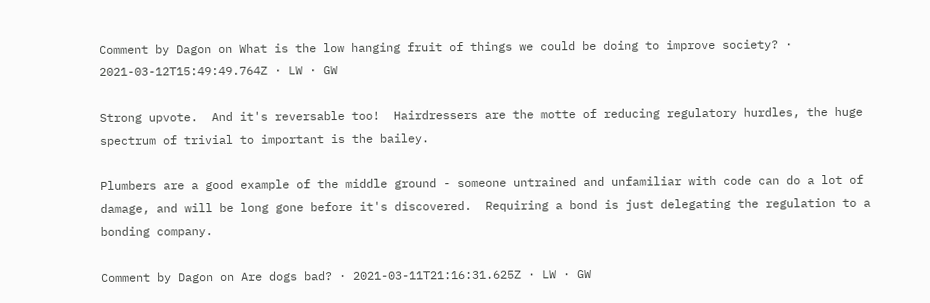Comment by Dagon on What is the low hanging fruit of things we could be doing to improve society? · 2021-03-12T15:49:49.764Z · LW · GW

Strong upvote.  And it's reversable too!  Hairdressers are the motte of reducing regulatory hurdles, the huge spectrum of trivial to important is the bailey.

Plumbers are a good example of the middle ground - someone untrained and unfamiliar with code can do a lot of damage, and will be long gone before it's discovered.  Requiring a bond is just delegating the regulation to a bonding company.

Comment by Dagon on Are dogs bad? · 2021-03-11T21:16:31.625Z · LW · GW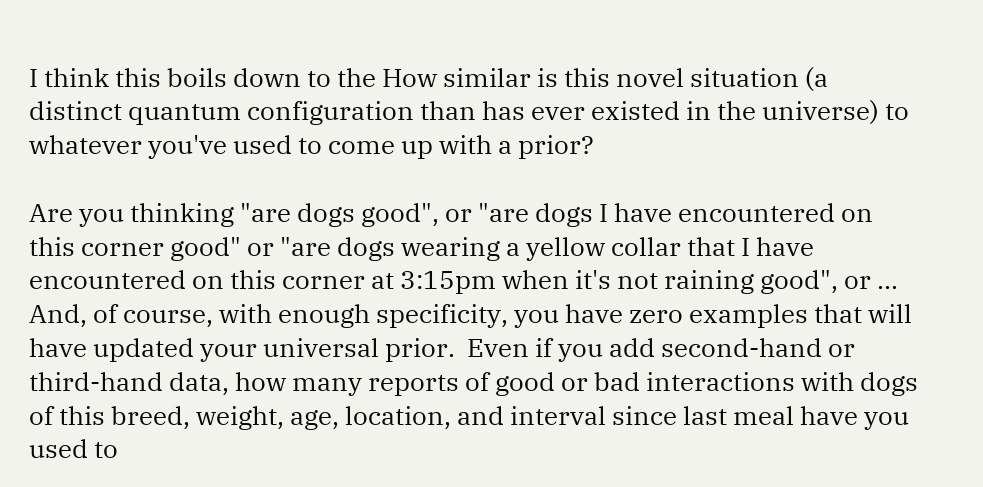I think this boils down to the How similar is this novel situation (a distinct quantum configuration than has ever existed in the universe) to whatever you've used to come up with a prior?

Are you thinking "are dogs good", or "are dogs I have encountered on this corner good" or "are dogs wearing a yellow collar that I have encountered on this corner at 3:15pm when it's not raining good", or ...  And, of course, with enough specificity, you have zero examples that will have updated your universal prior.  Even if you add second-hand or third-hand data, how many reports of good or bad interactions with dogs of this breed, weight, age, location, and interval since last meal have you used to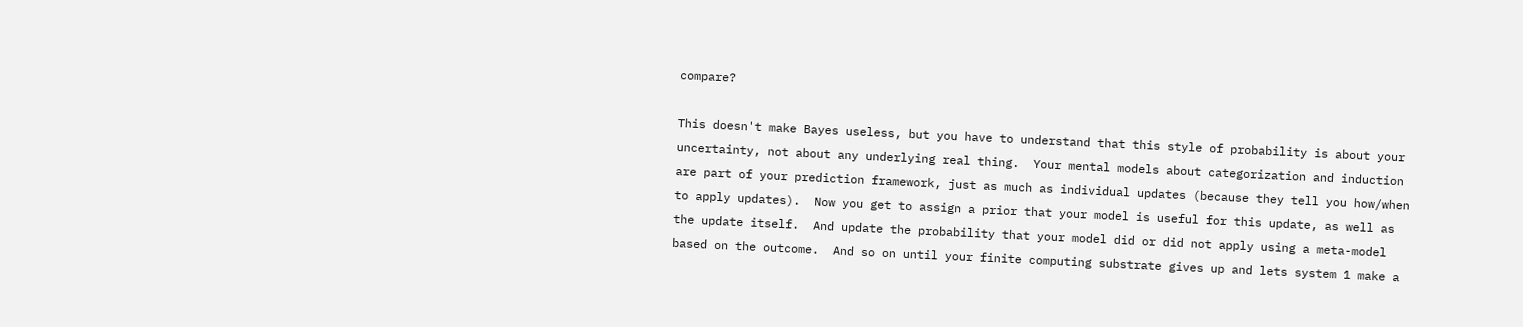compare?

This doesn't make Bayes useless, but you have to understand that this style of probability is about your uncertainty, not about any underlying real thing.  Your mental models about categorization and induction are part of your prediction framework, just as much as individual updates (because they tell you how/when to apply updates).  Now you get to assign a prior that your model is useful for this update, as well as the update itself.  And update the probability that your model did or did not apply using a meta-model based on the outcome.  And so on until your finite computing substrate gives up and lets system 1 make a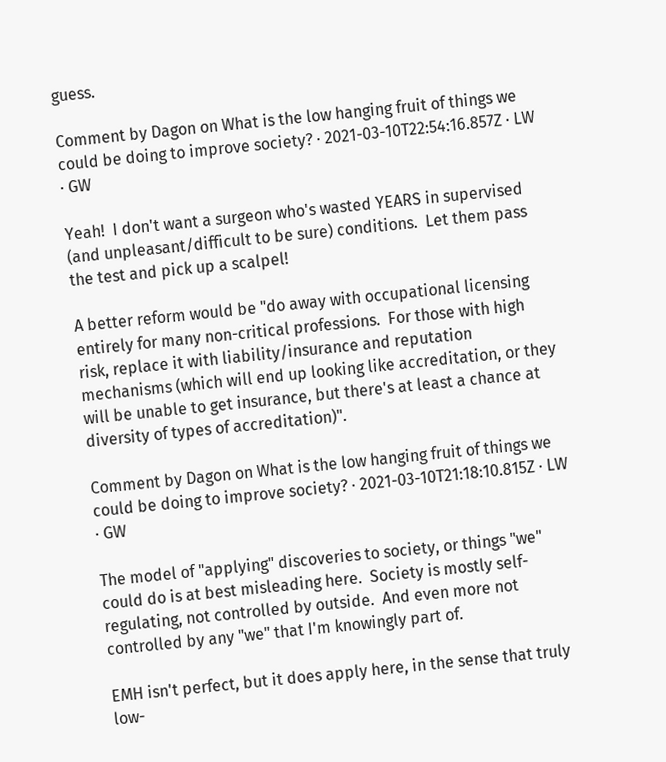guess.

Comment by Dagon on What is the low hanging fruit of things we could be doing to improve society? · 2021-03-10T22:54:16.857Z · LW · GW

Yeah!  I don't want a surgeon who's wasted YEARS in supervised (and unpleasant/difficult to be sure) conditions.  Let them pass the test and pick up a scalpel!

A better reform would be "do away with occupational licensing entirely for many non-critical professions.  For those with high risk, replace it with liability/insurance and reputation mechanisms (which will end up looking like accreditation, or they will be unable to get insurance, but there's at least a chance at diversity of types of accreditation)".

Comment by Dagon on What is the low hanging fruit of things we could be doing to improve society? · 2021-03-10T21:18:10.815Z · LW · GW

The model of "applying" discoveries to society, or things "we" could do is at best misleading here.  Society is mostly self-regulating, not controlled by outside.  And even more not controlled by any "we" that I'm knowingly part of.

EMH isn't perfect, but it does apply here, in the sense that truly low-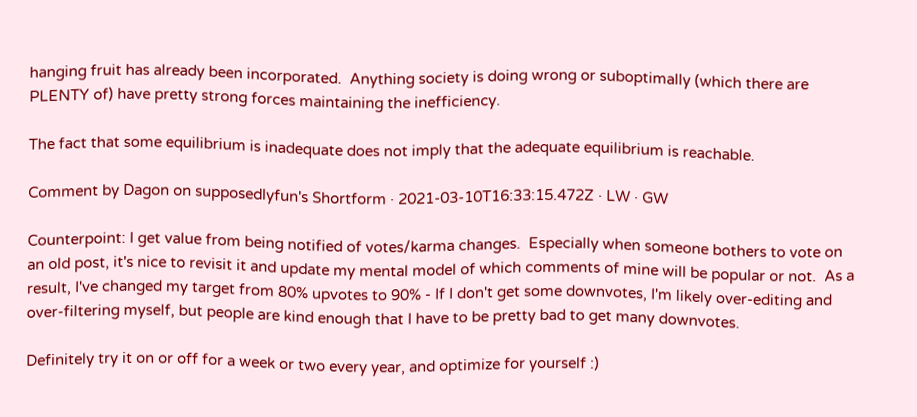hanging fruit has already been incorporated.  Anything society is doing wrong or suboptimally (which there are PLENTY of) have pretty strong forces maintaining the inefficiency.

The fact that some equilibrium is inadequate does not imply that the adequate equilibrium is reachable.

Comment by Dagon on supposedlyfun's Shortform · 2021-03-10T16:33:15.472Z · LW · GW

Counterpoint: I get value from being notified of votes/karma changes.  Especially when someone bothers to vote on an old post, it's nice to revisit it and update my mental model of which comments of mine will be popular or not.  As a result, I've changed my target from 80% upvotes to 90% - If I don't get some downvotes, I'm likely over-editing and over-filtering myself, but people are kind enough that I have to be pretty bad to get many downvotes.

Definitely try it on or off for a week or two every year, and optimize for yourself :)